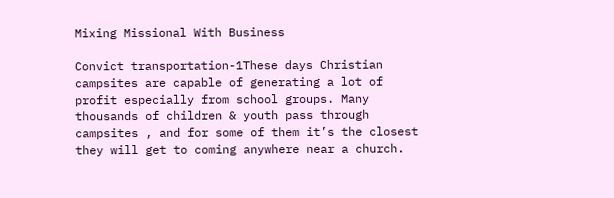Mixing Missional With Business

Convict transportation-1These days Christian campsites are capable of generating a lot of profit especially from school groups. Many thousands of children & youth pass through campsites , and for some of them it’s the closest they will get to coming anywhere near a church.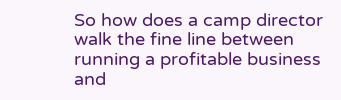So how does a camp director walk the fine line between running a profitable business and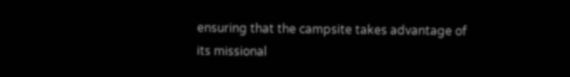ensuring that the campsite takes advantage of its missional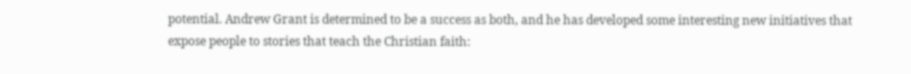potential. Andrew Grant is determined to be a success as both, and he has developed some interesting new initiatives that expose people to stories that teach the Christian faith: